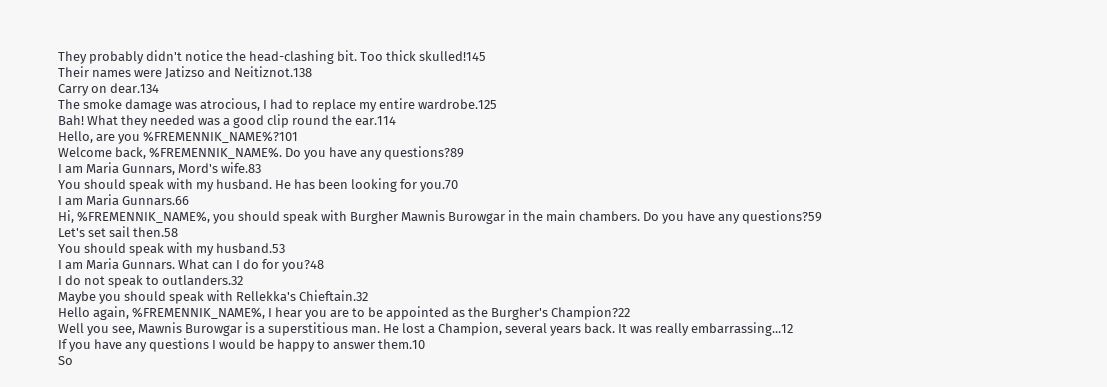They probably didn't notice the head-clashing bit. Too thick skulled!145
Their names were Jatizso and Neitiznot.138
Carry on dear.134
The smoke damage was atrocious, I had to replace my entire wardrobe.125
Bah! What they needed was a good clip round the ear.114
Hello, are you %FREMENNIK_NAME%?101
Welcome back, %FREMENNIK_NAME%. Do you have any questions?89
I am Maria Gunnars, Mord's wife.83
You should speak with my husband. He has been looking for you.70
I am Maria Gunnars.66
Hi, %FREMENNIK_NAME%, you should speak with Burgher Mawnis Burowgar in the main chambers. Do you have any questions?59
Let's set sail then.58
You should speak with my husband.53
I am Maria Gunnars. What can I do for you?48
I do not speak to outlanders.32
Maybe you should speak with Rellekka's Chieftain.32
Hello again, %FREMENNIK_NAME%, I hear you are to be appointed as the Burgher's Champion?22
Well you see, Mawnis Burowgar is a superstitious man. He lost a Champion, several years back. It was really embarrassing...12
If you have any questions I would be happy to answer them.10
So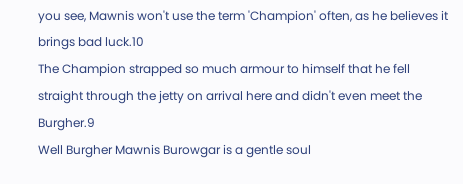you see, Mawnis won't use the term 'Champion' often, as he believes it brings bad luck.10
The Champion strapped so much armour to himself that he fell straight through the jetty on arrival here and didn't even meet the Burgher.9
Well Burgher Mawnis Burowgar is a gentle soul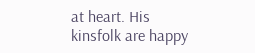at heart. His kinsfolk are happy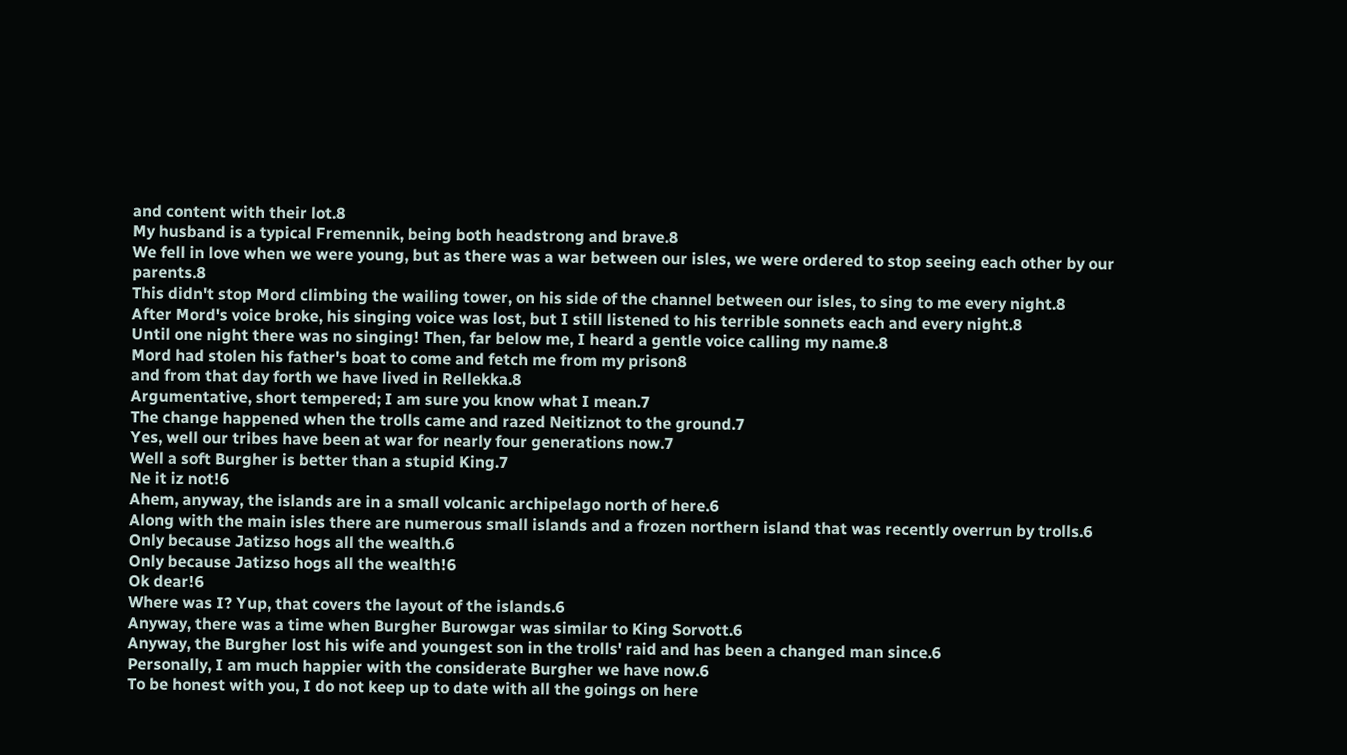and content with their lot.8
My husband is a typical Fremennik, being both headstrong and brave.8
We fell in love when we were young, but as there was a war between our isles, we were ordered to stop seeing each other by our parents.8
This didn't stop Mord climbing the wailing tower, on his side of the channel between our isles, to sing to me every night.8
After Mord's voice broke, his singing voice was lost, but I still listened to his terrible sonnets each and every night.8
Until one night there was no singing! Then, far below me, I heard a gentle voice calling my name.8
Mord had stolen his father's boat to come and fetch me from my prison8
and from that day forth we have lived in Rellekka.8
Argumentative, short tempered; I am sure you know what I mean.7
The change happened when the trolls came and razed Neitiznot to the ground.7
Yes, well our tribes have been at war for nearly four generations now.7
Well a soft Burgher is better than a stupid King.7
Ne it iz not!6
Ahem, anyway, the islands are in a small volcanic archipelago north of here.6
Along with the main isles there are numerous small islands and a frozen northern island that was recently overrun by trolls.6
Only because Jatizso hogs all the wealth.6
Only because Jatizso hogs all the wealth!6
Ok dear!6
Where was I? Yup, that covers the layout of the islands.6
Anyway, there was a time when Burgher Burowgar was similar to King Sorvott.6
Anyway, the Burgher lost his wife and youngest son in the trolls' raid and has been a changed man since.6
Personally, I am much happier with the considerate Burgher we have now.6
To be honest with you, I do not keep up to date with all the goings on here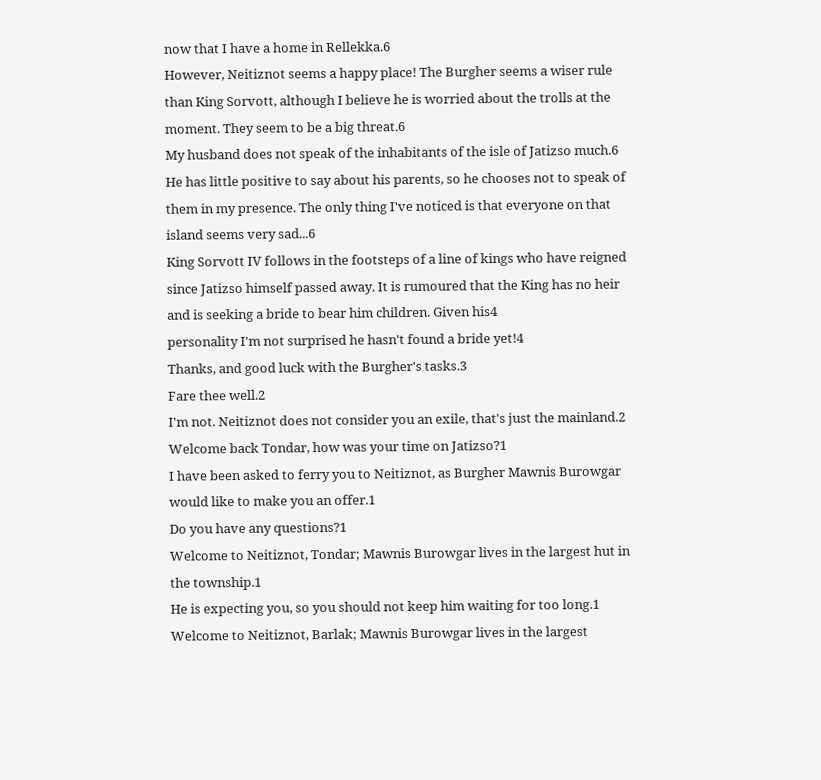now that I have a home in Rellekka.6
However, Neitiznot seems a happy place! The Burgher seems a wiser rule than King Sorvott, although I believe he is worried about the trolls at the moment. They seem to be a big threat.6
My husband does not speak of the inhabitants of the isle of Jatizso much.6
He has little positive to say about his parents, so he chooses not to speak of them in my presence. The only thing I've noticed is that everyone on that island seems very sad...6
King Sorvott IV follows in the footsteps of a line of kings who have reigned since Jatizso himself passed away. It is rumoured that the King has no heir and is seeking a bride to bear him children. Given his4
personality I'm not surprised he hasn't found a bride yet!4
Thanks, and good luck with the Burgher's tasks.3
Fare thee well.2
I'm not. Neitiznot does not consider you an exile, that's just the mainland.2
Welcome back Tondar, how was your time on Jatizso?1
I have been asked to ferry you to Neitiznot, as Burgher Mawnis Burowgar would like to make you an offer.1
Do you have any questions?1
Welcome to Neitiznot, Tondar; Mawnis Burowgar lives in the largest hut in the township.1
He is expecting you, so you should not keep him waiting for too long.1
Welcome to Neitiznot, Barlak; Mawnis Burowgar lives in the largest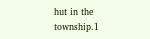hut in the township.1